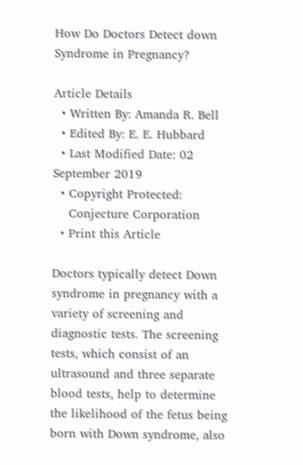How Do Doctors Detect down Syndrome in Pregnancy?

Article Details
  • Written By: Amanda R. Bell
  • Edited By: E. E. Hubbard
  • Last Modified Date: 02 September 2019
  • Copyright Protected:
    Conjecture Corporation
  • Print this Article

Doctors typically detect Down syndrome in pregnancy with a variety of screening and diagnostic tests. The screening tests, which consist of an ultrasound and three separate blood tests, help to determine the likelihood of the fetus being born with Down syndrome, also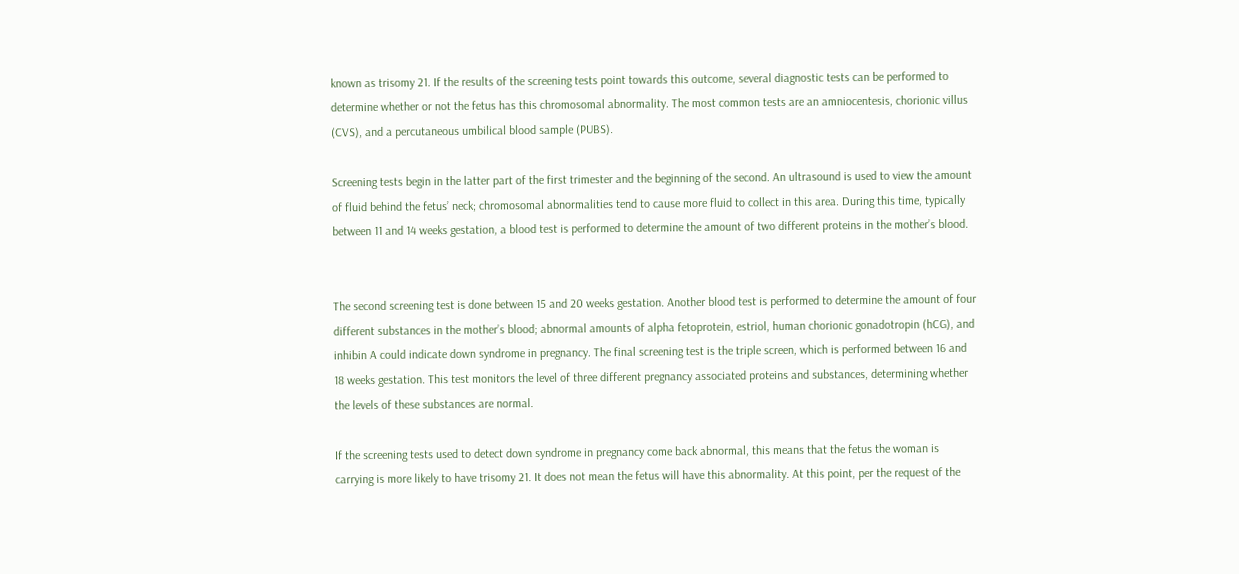known as trisomy 21. If the results of the screening tests point towards this outcome, several diagnostic tests can be performed to determine whether or not the fetus has this chromosomal abnormality. The most common tests are an amniocentesis, chorionic villus (CVS), and a percutaneous umbilical blood sample (PUBS).

Screening tests begin in the latter part of the first trimester and the beginning of the second. An ultrasound is used to view the amount of fluid behind the fetus’ neck; chromosomal abnormalities tend to cause more fluid to collect in this area. During this time, typically between 11 and 14 weeks gestation, a blood test is performed to determine the amount of two different proteins in the mother’s blood.


The second screening test is done between 15 and 20 weeks gestation. Another blood test is performed to determine the amount of four different substances in the mother’s blood; abnormal amounts of alpha fetoprotein, estriol, human chorionic gonadotropin (hCG), and inhibin A could indicate down syndrome in pregnancy. The final screening test is the triple screen, which is performed between 16 and 18 weeks gestation. This test monitors the level of three different pregnancy associated proteins and substances, determining whether the levels of these substances are normal.

If the screening tests used to detect down syndrome in pregnancy come back abnormal, this means that the fetus the woman is carrying is more likely to have trisomy 21. It does not mean the fetus will have this abnormality. At this point, per the request of the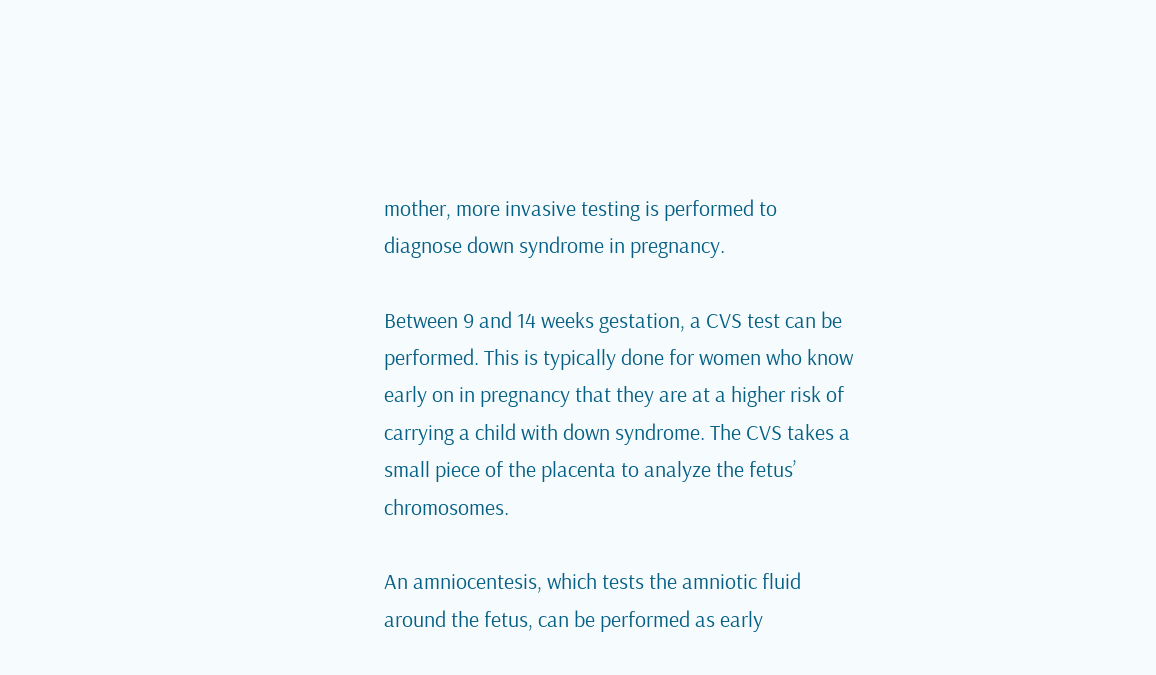mother, more invasive testing is performed to diagnose down syndrome in pregnancy.

Between 9 and 14 weeks gestation, a CVS test can be performed. This is typically done for women who know early on in pregnancy that they are at a higher risk of carrying a child with down syndrome. The CVS takes a small piece of the placenta to analyze the fetus’ chromosomes.

An amniocentesis, which tests the amniotic fluid around the fetus, can be performed as early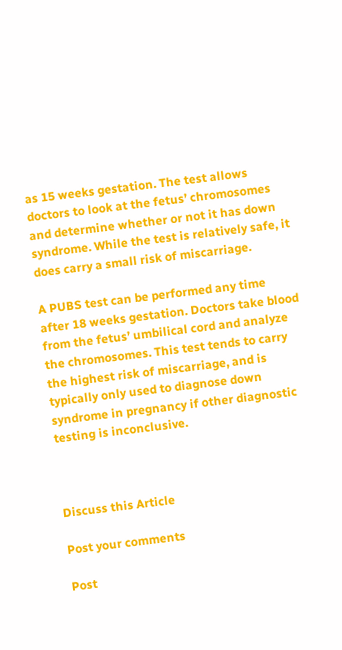as 15 weeks gestation. The test allows doctors to look at the fetus’ chromosomes and determine whether or not it has down syndrome. While the test is relatively safe, it does carry a small risk of miscarriage.

A PUBS test can be performed any time after 18 weeks gestation. Doctors take blood from the fetus’ umbilical cord and analyze the chromosomes. This test tends to carry the highest risk of miscarriage, and is typically only used to diagnose down syndrome in pregnancy if other diagnostic testing is inconclusive.



Discuss this Article

Post your comments

Post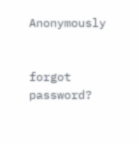Anonymously


forgot password?